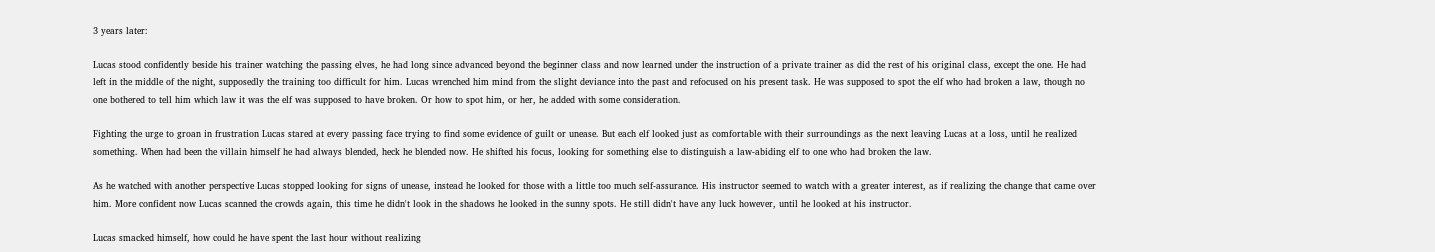3 years later:

Lucas stood confidently beside his trainer watching the passing elves, he had long since advanced beyond the beginner class and now learned under the instruction of a private trainer as did the rest of his original class, except the one. He had left in the middle of the night, supposedly the training too difficult for him. Lucas wrenched him mind from the slight deviance into the past and refocused on his present task. He was supposed to spot the elf who had broken a law, though no one bothered to tell him which law it was the elf was supposed to have broken. Or how to spot him, or her, he added with some consideration.

Fighting the urge to groan in frustration Lucas stared at every passing face trying to find some evidence of guilt or unease. But each elf looked just as comfortable with their surroundings as the next leaving Lucas at a loss, until he realized something. When had been the villain himself he had always blended, heck he blended now. He shifted his focus, looking for something else to distinguish a law-abiding elf to one who had broken the law.

As he watched with another perspective Lucas stopped looking for signs of unease, instead he looked for those with a little too much self-assurance. His instructor seemed to watch with a greater interest, as if realizing the change that came over him. More confident now Lucas scanned the crowds again, this time he didn't look in the shadows he looked in the sunny spots. He still didn't have any luck however, until he looked at his instructor.

Lucas smacked himself, how could he have spent the last hour without realizing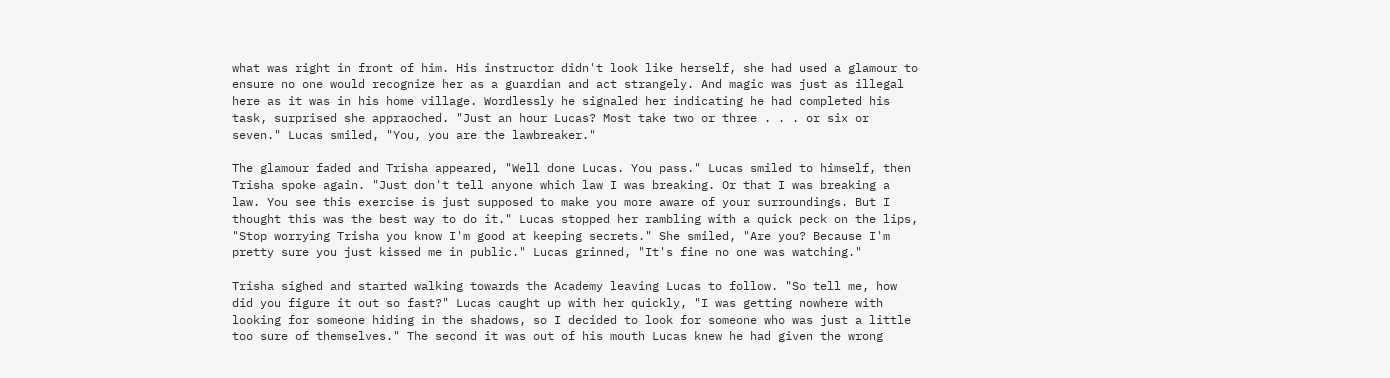what was right in front of him. His instructor didn't look like herself, she had used a glamour to ensure no one would recognize her as a guardian and act strangely. And magic was just as illegal here as it was in his home village. Wordlessly he signaled her indicating he had completed his task, surprised she appraoched. "Just an hour Lucas? Most take two or three . . . or six or seven." Lucas smiled, "You, you are the lawbreaker."

The glamour faded and Trisha appeared, "Well done Lucas. You pass." Lucas smiled to himself, then Trisha spoke again. "Just don't tell anyone which law I was breaking. Or that I was breaking a law. You see this exercise is just supposed to make you more aware of your surroundings. But I thought this was the best way to do it." Lucas stopped her rambling with a quick peck on the lips, "Stop worrying Trisha you know I'm good at keeping secrets." She smiled, "Are you? Because I'm pretty sure you just kissed me in public." Lucas grinned, "It's fine no one was watching."

Trisha sighed and started walking towards the Academy leaving Lucas to follow. "So tell me, how did you figure it out so fast?" Lucas caught up with her quickly, "I was getting nowhere with looking for someone hiding in the shadows, so I decided to look for someone who was just a little too sure of themselves." The second it was out of his mouth Lucas knew he had given the wrong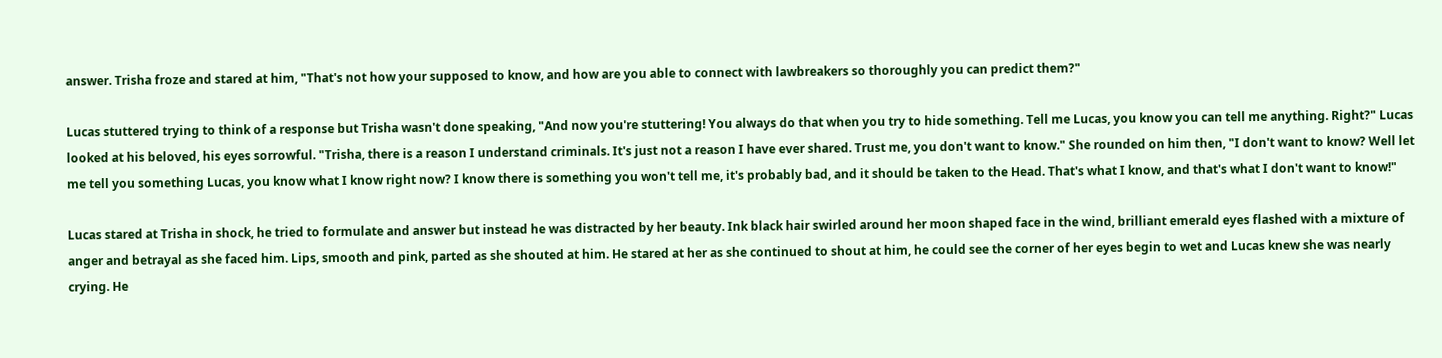answer. Trisha froze and stared at him, "That's not how your supposed to know, and how are you able to connect with lawbreakers so thoroughly you can predict them?"

Lucas stuttered trying to think of a response but Trisha wasn't done speaking, "And now you're stuttering! You always do that when you try to hide something. Tell me Lucas, you know you can tell me anything. Right?" Lucas looked at his beloved, his eyes sorrowful. "Trisha, there is a reason I understand criminals. It's just not a reason I have ever shared. Trust me, you don't want to know." She rounded on him then, "I don't want to know? Well let me tell you something Lucas, you know what I know right now? I know there is something you won't tell me, it's probably bad, and it should be taken to the Head. That's what I know, and that's what I don't want to know!"

Lucas stared at Trisha in shock, he tried to formulate and answer but instead he was distracted by her beauty. Ink black hair swirled around her moon shaped face in the wind, brilliant emerald eyes flashed with a mixture of anger and betrayal as she faced him. Lips, smooth and pink, parted as she shouted at him. He stared at her as she continued to shout at him, he could see the corner of her eyes begin to wet and Lucas knew she was nearly crying. He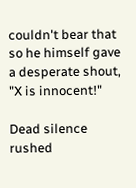couldn't bear that so he himself gave a desperate shout, "X is innocent!"

Dead silence rushed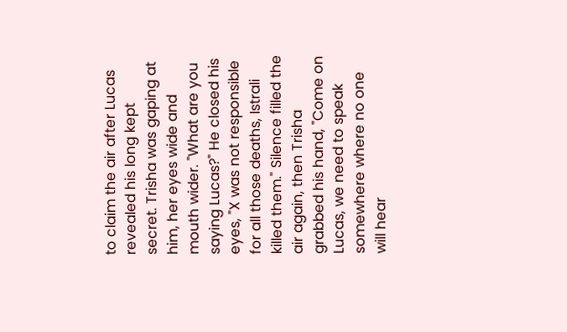to claim the air after Lucas revealed his long kept secret. Trisha was gaping at him, her eyes wide and mouth wider. "What are you saying Lucas?" He closed his eyes, "X was not responsible for all those deaths, Istrali killed them." Silence filled the air again, then Trisha grabbed his hand, "Come on Lucas, we need to speak somewhere where no one will hear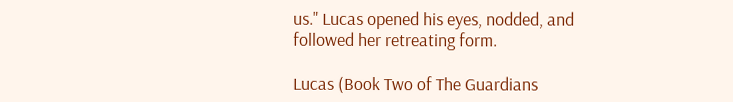us." Lucas opened his eyes, nodded, and followed her retreating form.

Lucas (Book Two of The Guardians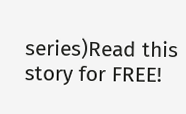series)Read this story for FREE!